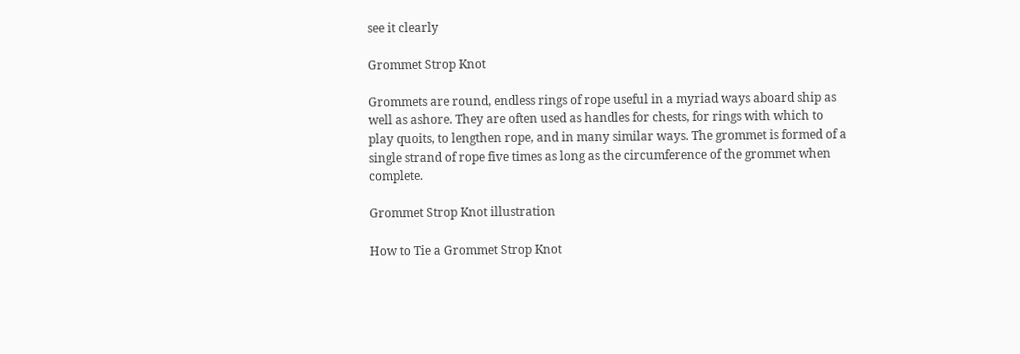see it clearly

Grommet Strop Knot

Grommets are round, endless rings of rope useful in a myriad ways aboard ship as well as ashore. They are often used as handles for chests, for rings with which to play quoits, to lengthen rope, and in many similar ways. The grommet is formed of a single strand of rope five times as long as the circumference of the grommet when complete.

Grommet Strop Knot illustration

How to Tie a Grommet Strop Knot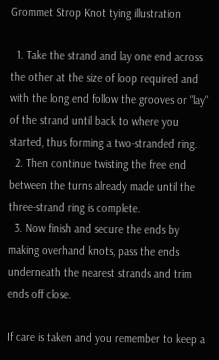Grommet Strop Knot tying illustration

  1. Take the strand and lay one end across the other at the size of loop required and with the long end follow the grooves or "lay" of the strand until back to where you started, thus forming a two-stranded ring.
  2. Then continue twisting the free end between the turns already made until the three-strand ring is complete.
  3. Now finish and secure the ends by making overhand knots, pass the ends underneath the nearest strands and trim ends off close.

If care is taken and you remember to keep a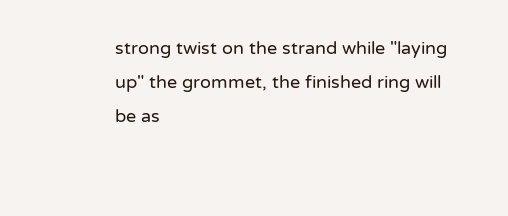strong twist on the strand while "laying up" the grommet, the finished ring will be as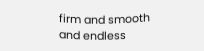firm and smooth and endless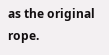as the original rope.